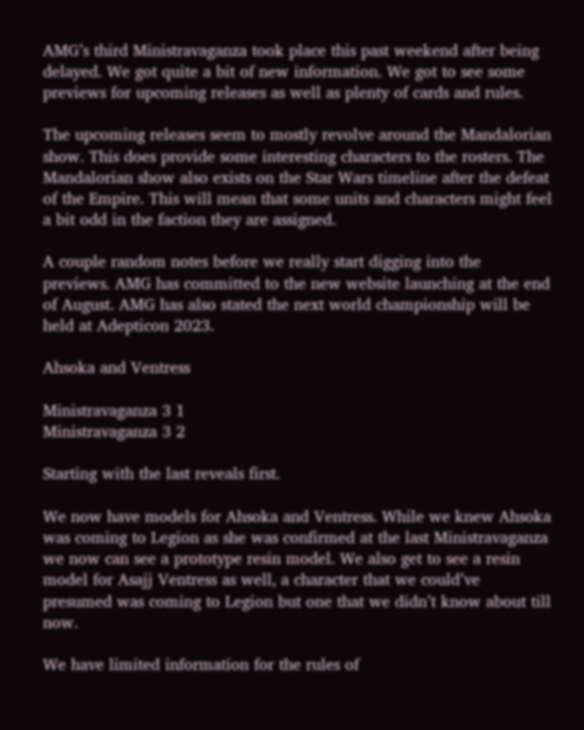AMG’s third Ministravaganza took place this past weekend after being delayed. We got quite a bit of new information. We got to see some previews for upcoming releases as well as plenty of cards and rules.

The upcoming releases seem to mostly revolve around the Mandalorian show. This does provide some interesting characters to the rosters. The Mandalorian show also exists on the Star Wars timeline after the defeat of the Empire. This will mean that some units and characters might feel a bit odd in the faction they are assigned.

A couple random notes before we really start digging into the previews. AMG has committed to the new website launching at the end of August. AMG has also stated the next world championship will be held at Adepticon 2023.

Ahsoka and Ventress

Ministravaganza 3 1
Ministravaganza 3 2

Starting with the last reveals first.

We now have models for Ahsoka and Ventress. While we knew Ahsoka was coming to Legion as she was confirmed at the last Ministravaganza we now can see a prototype resin model. We also get to see a resin model for Asajj Ventress as well, a character that we could’ve presumed was coming to Legion but one that we didn’t know about till now.

We have limited information for the rules of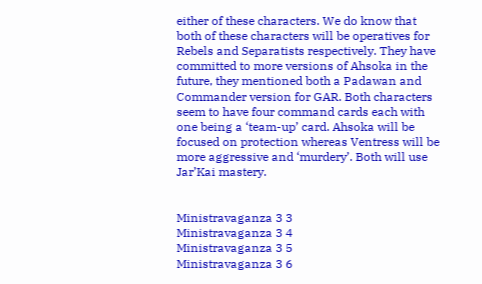either of these characters. We do know that both of these characters will be operatives for Rebels and Separatists respectively. They have committed to more versions of Ahsoka in the future, they mentioned both a Padawan and Commander version for GAR. Both characters seem to have four command cards each with one being a ‘team-up’ card. Ahsoka will be focused on protection whereas Ventress will be more aggressive and ‘murdery’. Both will use Jar’Kai mastery.


Ministravaganza 3 3
Ministravaganza 3 4
Ministravaganza 3 5
Ministravaganza 3 6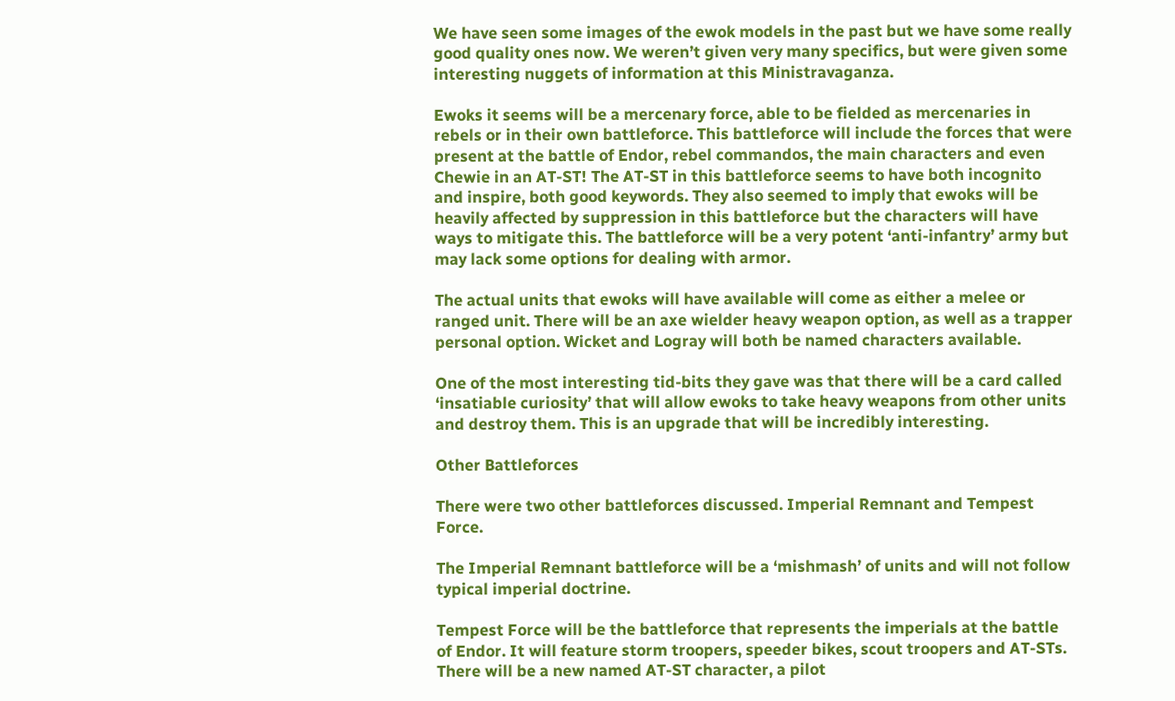We have seen some images of the ewok models in the past but we have some really good quality ones now. We weren’t given very many specifics, but were given some interesting nuggets of information at this Ministravaganza.

Ewoks it seems will be a mercenary force, able to be fielded as mercenaries in rebels or in their own battleforce. This battleforce will include the forces that were present at the battle of Endor, rebel commandos, the main characters and even Chewie in an AT-ST! The AT-ST in this battleforce seems to have both incognito and inspire, both good keywords. They also seemed to imply that ewoks will be heavily affected by suppression in this battleforce but the characters will have ways to mitigate this. The battleforce will be a very potent ‘anti-infantry’ army but may lack some options for dealing with armor.

The actual units that ewoks will have available will come as either a melee or ranged unit. There will be an axe wielder heavy weapon option, as well as a trapper personal option. Wicket and Logray will both be named characters available.

One of the most interesting tid-bits they gave was that there will be a card called ‘insatiable curiosity’ that will allow ewoks to take heavy weapons from other units and destroy them. This is an upgrade that will be incredibly interesting.

Other Battleforces

There were two other battleforces discussed. Imperial Remnant and Tempest Force.

The Imperial Remnant battleforce will be a ‘mishmash’ of units and will not follow typical imperial doctrine.

Tempest Force will be the battleforce that represents the imperials at the battle of Endor. It will feature storm troopers, speeder bikes, scout troopers and AT-STs. There will be a new named AT-ST character, a pilot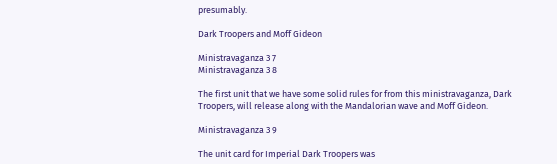presumably.

Dark Troopers and Moff Gideon

Ministravaganza 3 7
Ministravaganza 3 8

The first unit that we have some solid rules for from this ministravaganza, Dark Troopers, will release along with the Mandalorian wave and Moff Gideon.

Ministravaganza 3 9

The unit card for Imperial Dark Troopers was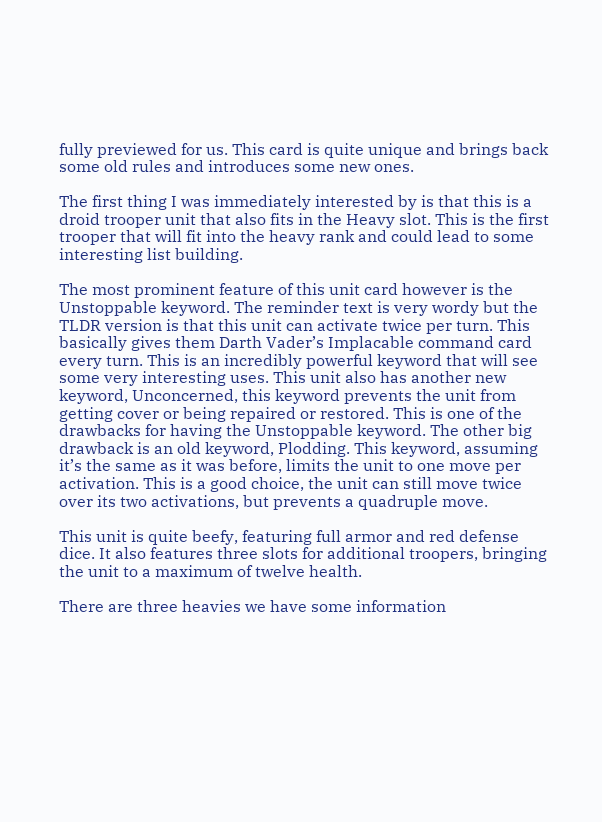fully previewed for us. This card is quite unique and brings back some old rules and introduces some new ones.

The first thing I was immediately interested by is that this is a droid trooper unit that also fits in the Heavy slot. This is the first trooper that will fit into the heavy rank and could lead to some interesting list building.

The most prominent feature of this unit card however is the Unstoppable keyword. The reminder text is very wordy but the TLDR version is that this unit can activate twice per turn. This basically gives them Darth Vader’s Implacable command card every turn. This is an incredibly powerful keyword that will see some very interesting uses. This unit also has another new keyword, Unconcerned, this keyword prevents the unit from getting cover or being repaired or restored. This is one of the drawbacks for having the Unstoppable keyword. The other big drawback is an old keyword, Plodding. This keyword, assuming it’s the same as it was before, limits the unit to one move per activation. This is a good choice, the unit can still move twice over its two activations, but prevents a quadruple move.

This unit is quite beefy, featuring full armor and red defense dice. It also features three slots for additional troopers, bringing the unit to a maximum of twelve health.

There are three heavies we have some information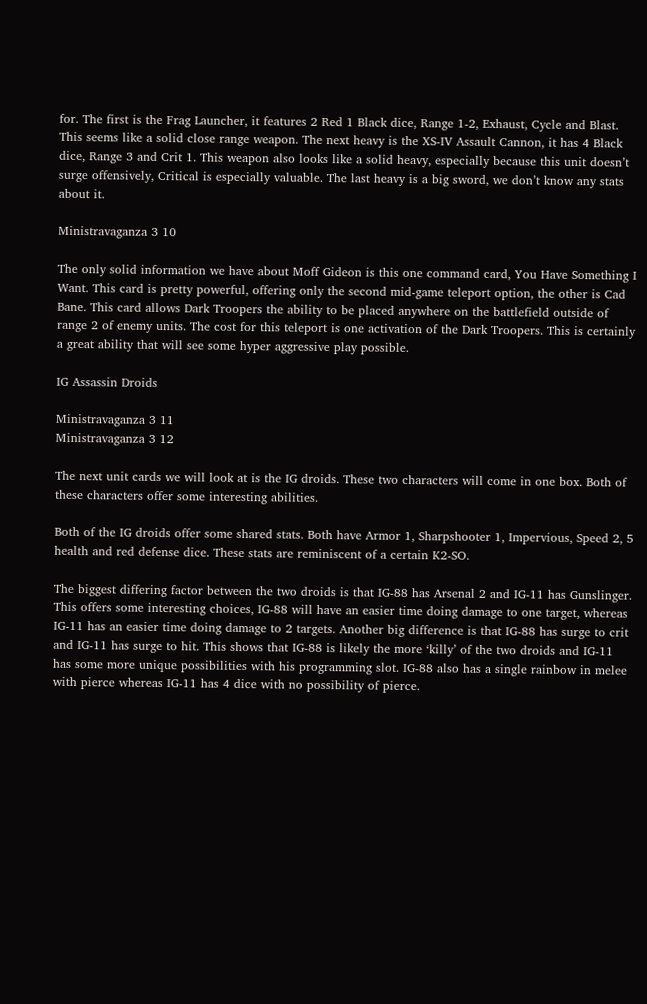for. The first is the Frag Launcher, it features 2 Red 1 Black dice, Range 1-2, Exhaust, Cycle and Blast. This seems like a solid close range weapon. The next heavy is the XS-IV Assault Cannon, it has 4 Black dice, Range 3 and Crit 1. This weapon also looks like a solid heavy, especially because this unit doesn’t surge offensively, Critical is especially valuable. The last heavy is a big sword, we don’t know any stats about it.

Ministravaganza 3 10

The only solid information we have about Moff Gideon is this one command card, You Have Something I Want. This card is pretty powerful, offering only the second mid-game teleport option, the other is Cad Bane. This card allows Dark Troopers the ability to be placed anywhere on the battlefield outside of range 2 of enemy units. The cost for this teleport is one activation of the Dark Troopers. This is certainly a great ability that will see some hyper aggressive play possible.

IG Assassin Droids

Ministravaganza 3 11
Ministravaganza 3 12

The next unit cards we will look at is the IG droids. These two characters will come in one box. Both of these characters offer some interesting abilities.

Both of the IG droids offer some shared stats. Both have Armor 1, Sharpshooter 1, Impervious, Speed 2, 5 health and red defense dice. These stats are reminiscent of a certain K2-SO.

The biggest differing factor between the two droids is that IG-88 has Arsenal 2 and IG-11 has Gunslinger. This offers some interesting choices, IG-88 will have an easier time doing damage to one target, whereas IG-11 has an easier time doing damage to 2 targets. Another big difference is that IG-88 has surge to crit and IG-11 has surge to hit. This shows that IG-88 is likely the more ‘killy’ of the two droids and IG-11 has some more unique possibilities with his programming slot. IG-88 also has a single rainbow in melee with pierce whereas IG-11 has 4 dice with no possibility of pierce.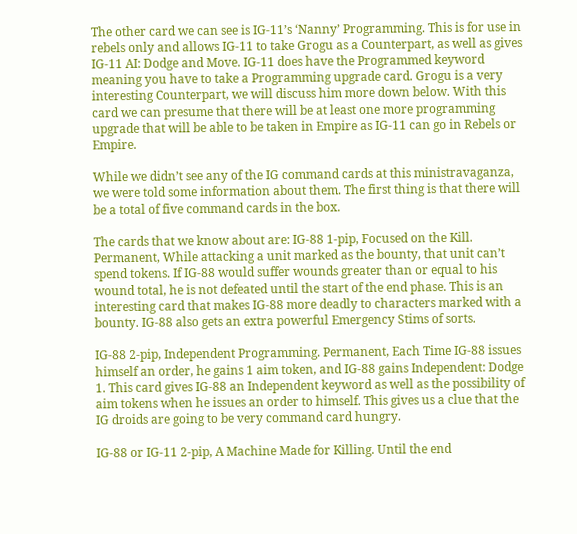The other card we can see is IG-11’s ‘Nanny’ Programming. This is for use in rebels only and allows IG-11 to take Grogu as a Counterpart, as well as gives IG-11 AI: Dodge and Move. IG-11 does have the Programmed keyword meaning you have to take a Programming upgrade card. Grogu is a very interesting Counterpart, we will discuss him more down below. With this card we can presume that there will be at least one more programming upgrade that will be able to be taken in Empire as IG-11 can go in Rebels or Empire.

While we didn’t see any of the IG command cards at this ministravaganza, we were told some information about them. The first thing is that there will be a total of five command cards in the box.

The cards that we know about are: IG-88 1-pip, Focused on the Kill. Permanent, While attacking a unit marked as the bounty, that unit can’t spend tokens. If IG-88 would suffer wounds greater than or equal to his wound total, he is not defeated until the start of the end phase. This is an interesting card that makes IG-88 more deadly to characters marked with a bounty. IG-88 also gets an extra powerful Emergency Stims of sorts.

IG-88 2-pip, Independent Programming. Permanent, Each Time IG-88 issues himself an order, he gains 1 aim token, and IG-88 gains Independent: Dodge 1. This card gives IG-88 an Independent keyword as well as the possibility of aim tokens when he issues an order to himself. This gives us a clue that the IG droids are going to be very command card hungry.

IG-88 or IG-11 2-pip, A Machine Made for Killing. Until the end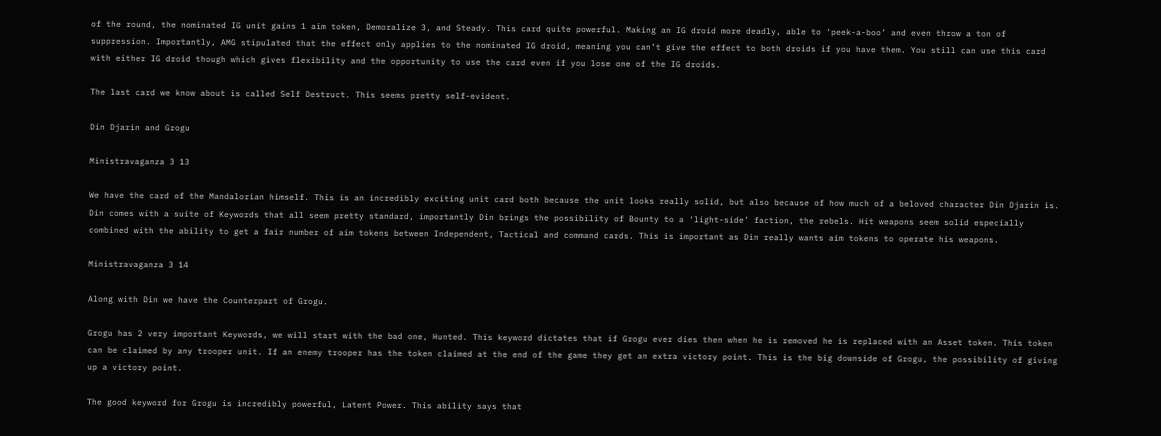of the round, the nominated IG unit gains 1 aim token, Demoralize 3, and Steady. This card quite powerful. Making an IG droid more deadly, able to ‘peek-a-boo’ and even throw a ton of suppression. Importantly, AMG stipulated that the effect only applies to the nominated IG droid, meaning you can’t give the effect to both droids if you have them. You still can use this card with either IG droid though which gives flexibility and the opportunity to use the card even if you lose one of the IG droids.

The last card we know about is called Self Destruct. This seems pretty self-evident.

Din Djarin and Grogu

Ministravaganza 3 13

We have the card of the Mandalorian himself. This is an incredibly exciting unit card both because the unit looks really solid, but also because of how much of a beloved character Din Djarin is. Din comes with a suite of Keywords that all seem pretty standard, importantly Din brings the possibility of Bounty to a ‘light-side’ faction, the rebels. Hit weapons seem solid especially combined with the ability to get a fair number of aim tokens between Independent, Tactical and command cards. This is important as Din really wants aim tokens to operate his weapons.

Ministravaganza 3 14

Along with Din we have the Counterpart of Grogu.

Grogu has 2 very important Keywords, we will start with the bad one, Hunted. This keyword dictates that if Grogu ever dies then when he is removed he is replaced with an Asset token. This token can be claimed by any trooper unit. If an enemy trooper has the token claimed at the end of the game they get an extra victory point. This is the big downside of Grogu, the possibility of giving up a victory point.

The good keyword for Grogu is incredibly powerful, Latent Power. This ability says that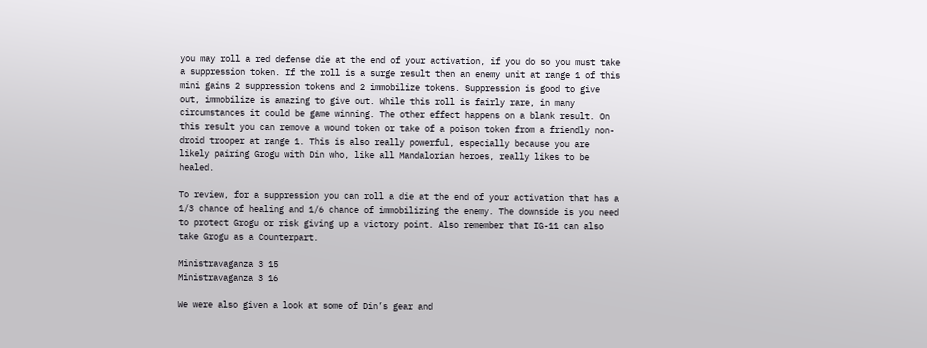you may roll a red defense die at the end of your activation, if you do so you must take a suppression token. If the roll is a surge result then an enemy unit at range 1 of this mini gains 2 suppression tokens and 2 immobilize tokens. Suppression is good to give out, immobilize is amazing to give out. While this roll is fairly rare, in many circumstances it could be game winning. The other effect happens on a blank result. On this result you can remove a wound token or take of a poison token from a friendly non-droid trooper at range 1. This is also really powerful, especially because you are likely pairing Grogu with Din who, like all Mandalorian heroes, really likes to be healed.

To review, for a suppression you can roll a die at the end of your activation that has a 1/3 chance of healing and 1/6 chance of immobilizing the enemy. The downside is you need to protect Grogu or risk giving up a victory point. Also remember that IG-11 can also take Grogu as a Counterpart.

Ministravaganza 3 15
Ministravaganza 3 16

We were also given a look at some of Din’s gear and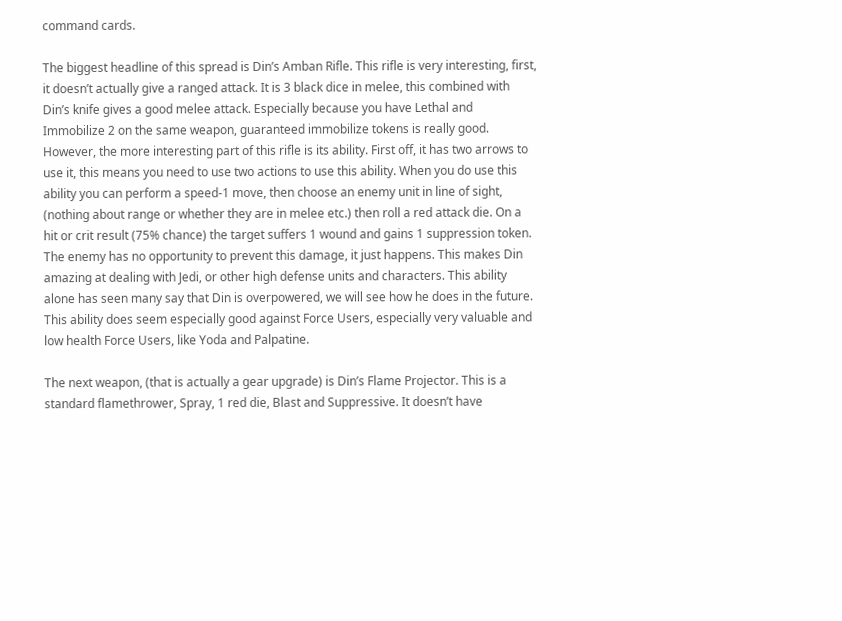command cards.

The biggest headline of this spread is Din’s Amban Rifle. This rifle is very interesting, first, it doesn’t actually give a ranged attack. It is 3 black dice in melee, this combined with Din’s knife gives a good melee attack. Especially because you have Lethal and Immobilize 2 on the same weapon, guaranteed immobilize tokens is really good. However, the more interesting part of this rifle is its ability. First off, it has two arrows to use it, this means you need to use two actions to use this ability. When you do use this ability you can perform a speed-1 move, then choose an enemy unit in line of sight, (nothing about range or whether they are in melee etc.) then roll a red attack die. On a hit or crit result (75% chance) the target suffers 1 wound and gains 1 suppression token. The enemy has no opportunity to prevent this damage, it just happens. This makes Din amazing at dealing with Jedi, or other high defense units and characters. This ability alone has seen many say that Din is overpowered, we will see how he does in the future. This ability does seem especially good against Force Users, especially very valuable and low health Force Users, like Yoda and Palpatine.

The next weapon, (that is actually a gear upgrade) is Din’s Flame Projector. This is a standard flamethrower, Spray, 1 red die, Blast and Suppressive. It doesn’t have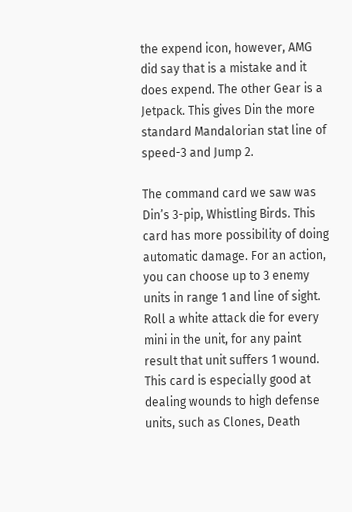the expend icon, however, AMG did say that is a mistake and it does expend. The other Gear is a Jetpack. This gives Din the more standard Mandalorian stat line of speed-3 and Jump 2.

The command card we saw was Din’s 3-pip, Whistling Birds. This card has more possibility of doing automatic damage. For an action, you can choose up to 3 enemy units in range 1 and line of sight. Roll a white attack die for every mini in the unit, for any paint result that unit suffers 1 wound. This card is especially good at dealing wounds to high defense units, such as Clones, Death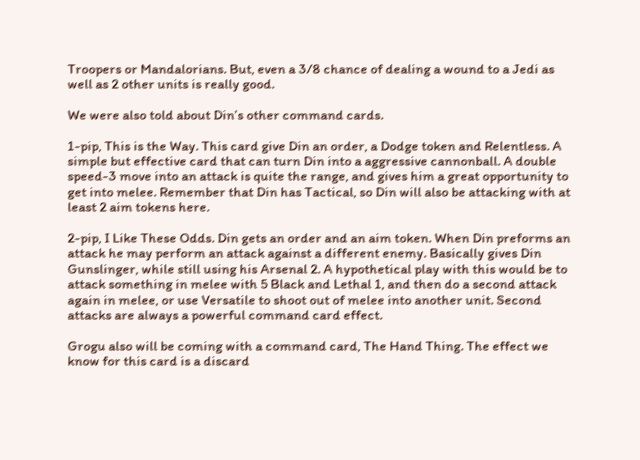Troopers or Mandalorians. But, even a 3/8 chance of dealing a wound to a Jedi as well as 2 other units is really good.

We were also told about Din’s other command cards.

1-pip, This is the Way. This card give Din an order, a Dodge token and Relentless. A simple but effective card that can turn Din into a aggressive cannonball. A double speed-3 move into an attack is quite the range, and gives him a great opportunity to get into melee. Remember that Din has Tactical, so Din will also be attacking with at least 2 aim tokens here.

2-pip, I Like These Odds. Din gets an order and an aim token. When Din preforms an attack he may perform an attack against a different enemy. Basically gives Din Gunslinger, while still using his Arsenal 2. A hypothetical play with this would be to attack something in melee with 5 Black and Lethal 1, and then do a second attack again in melee, or use Versatile to shoot out of melee into another unit. Second attacks are always a powerful command card effect.

Grogu also will be coming with a command card, The Hand Thing. The effect we know for this card is a discard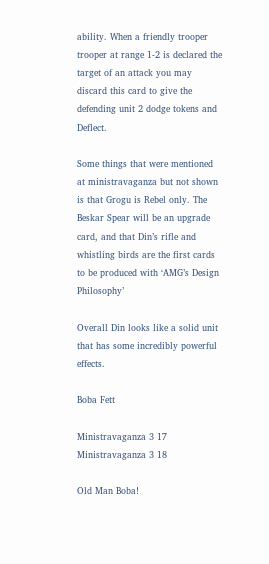ability. When a friendly trooper trooper at range 1-2 is declared the target of an attack you may discard this card to give the defending unit 2 dodge tokens and Deflect.

Some things that were mentioned at ministravaganza but not shown is that Grogu is Rebel only. The Beskar Spear will be an upgrade card, and that Din’s rifle and whistling birds are the first cards to be produced with ‘AMG’s Design Philosophy’

Overall Din looks like a solid unit that has some incredibly powerful effects.

Boba Fett

Ministravaganza 3 17
Ministravaganza 3 18

Old Man Boba!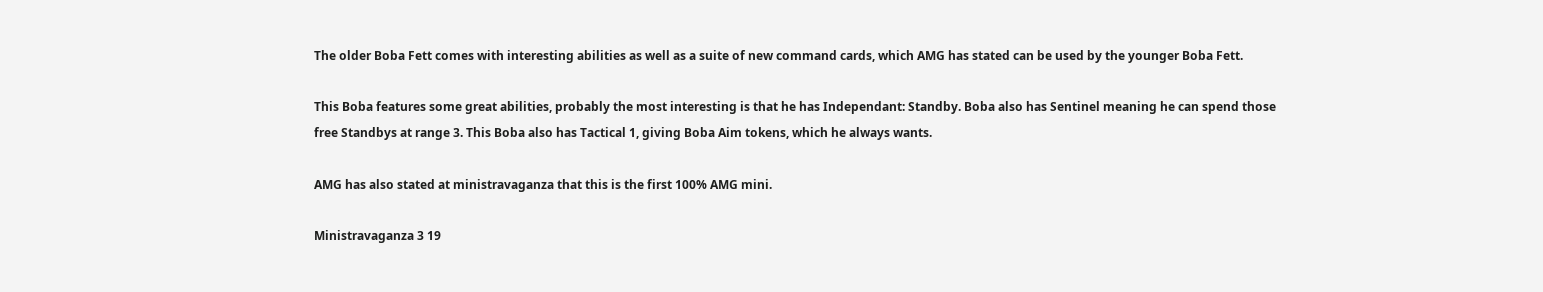The older Boba Fett comes with interesting abilities as well as a suite of new command cards, which AMG has stated can be used by the younger Boba Fett.

This Boba features some great abilities, probably the most interesting is that he has Independant: Standby. Boba also has Sentinel meaning he can spend those free Standbys at range 3. This Boba also has Tactical 1, giving Boba Aim tokens, which he always wants.

AMG has also stated at ministravaganza that this is the first 100% AMG mini.

Ministravaganza 3 19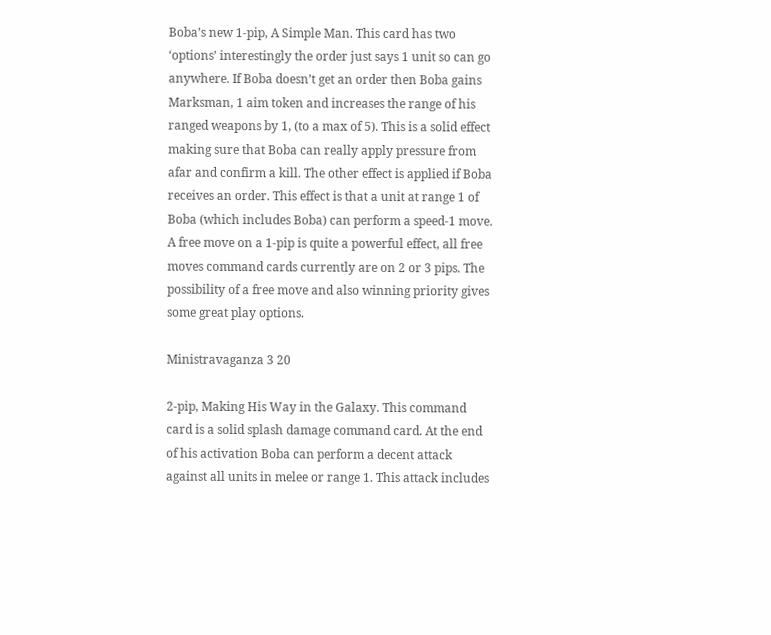Boba’s new 1-pip, A Simple Man. This card has two ‘options’ interestingly the order just says 1 unit so can go anywhere. If Boba doesn’t get an order then Boba gains Marksman, 1 aim token and increases the range of his ranged weapons by 1, (to a max of 5). This is a solid effect making sure that Boba can really apply pressure from afar and confirm a kill. The other effect is applied if Boba receives an order. This effect is that a unit at range 1 of Boba (which includes Boba) can perform a speed-1 move. A free move on a 1-pip is quite a powerful effect, all free moves command cards currently are on 2 or 3 pips. The possibility of a free move and also winning priority gives some great play options.

Ministravaganza 3 20

2-pip, Making His Way in the Galaxy. This command card is a solid splash damage command card. At the end of his activation Boba can perform a decent attack against all units in melee or range 1. This attack includes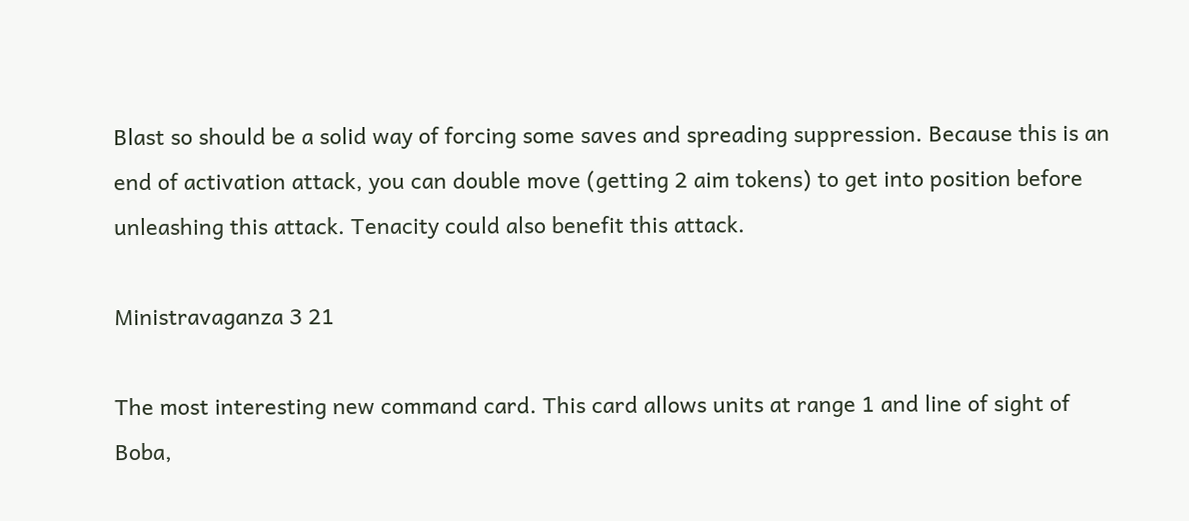Blast so should be a solid way of forcing some saves and spreading suppression. Because this is an end of activation attack, you can double move (getting 2 aim tokens) to get into position before unleashing this attack. Tenacity could also benefit this attack.

Ministravaganza 3 21

The most interesting new command card. This card allows units at range 1 and line of sight of Boba,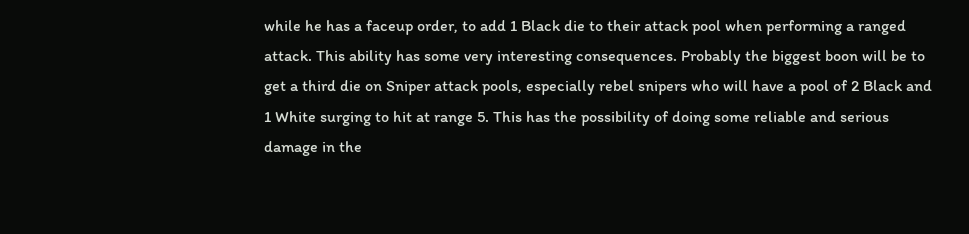while he has a faceup order, to add 1 Black die to their attack pool when performing a ranged attack. This ability has some very interesting consequences. Probably the biggest boon will be to get a third die on Sniper attack pools, especially rebel snipers who will have a pool of 2 Black and 1 White surging to hit at range 5. This has the possibility of doing some reliable and serious damage in the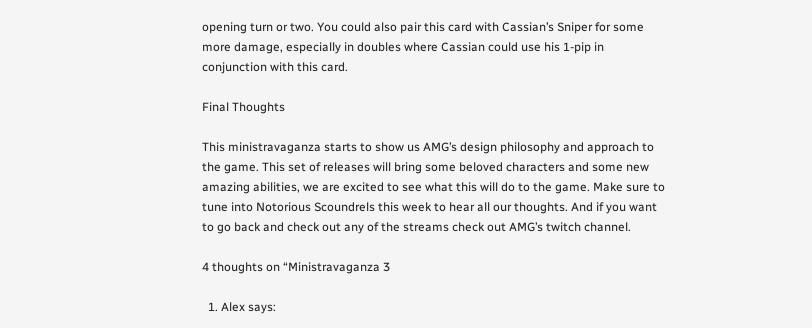opening turn or two. You could also pair this card with Cassian’s Sniper for some more damage, especially in doubles where Cassian could use his 1-pip in conjunction with this card.

Final Thoughts

This ministravaganza starts to show us AMG’s design philosophy and approach to the game. This set of releases will bring some beloved characters and some new amazing abilities, we are excited to see what this will do to the game. Make sure to tune into Notorious Scoundrels this week to hear all our thoughts. And if you want to go back and check out any of the streams check out AMG’s twitch channel.

4 thoughts on “Ministravaganza 3

  1. Alex says: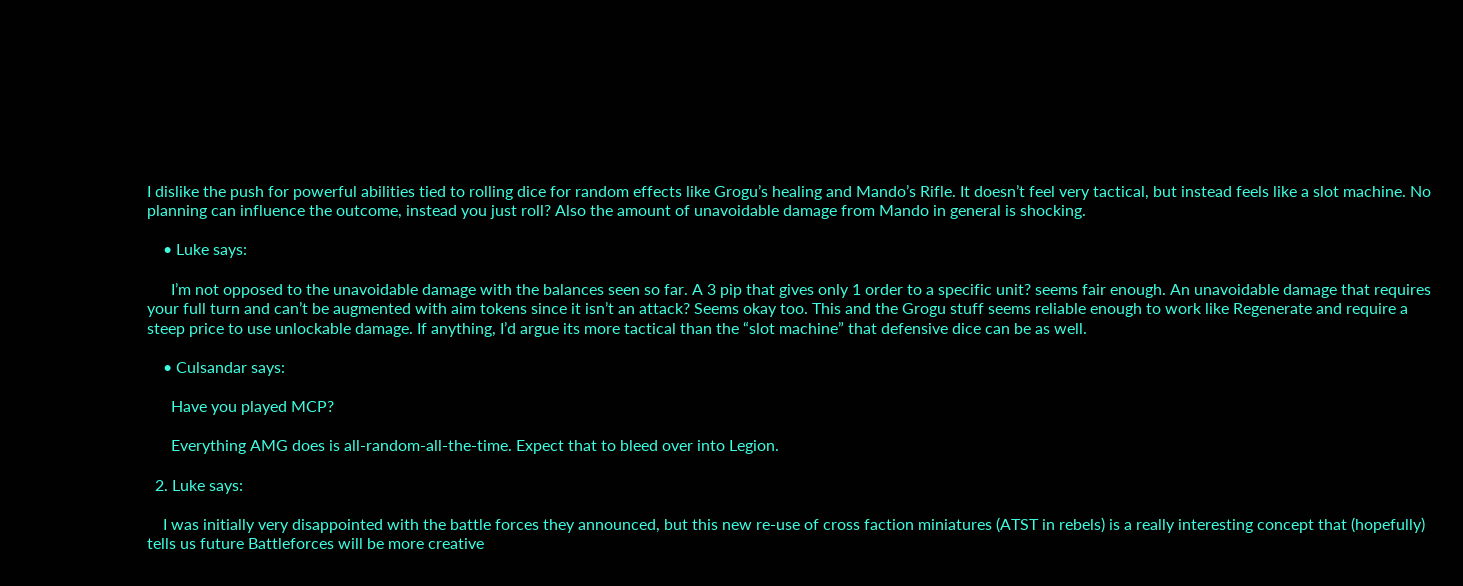I dislike the push for powerful abilities tied to rolling dice for random effects like Grogu’s healing and Mando’s Rifle. It doesn’t feel very tactical, but instead feels like a slot machine. No planning can influence the outcome, instead you just roll? Also the amount of unavoidable damage from Mando in general is shocking.

    • Luke says:

      I’m not opposed to the unavoidable damage with the balances seen so far. A 3 pip that gives only 1 order to a specific unit? seems fair enough. An unavoidable damage that requires your full turn and can’t be augmented with aim tokens since it isn’t an attack? Seems okay too. This and the Grogu stuff seems reliable enough to work like Regenerate and require a steep price to use unlockable damage. If anything, I’d argue its more tactical than the “slot machine” that defensive dice can be as well.

    • Culsandar says:

      Have you played MCP?

      Everything AMG does is all-random-all-the-time. Expect that to bleed over into Legion.

  2. Luke says:

    I was initially very disappointed with the battle forces they announced, but this new re-use of cross faction miniatures (ATST in rebels) is a really interesting concept that (hopefully) tells us future Battleforces will be more creative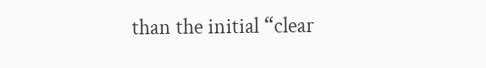than the initial “clear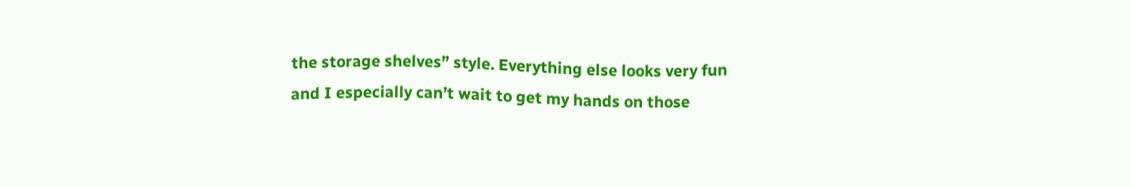the storage shelves” style. Everything else looks very fun and I especially can’t wait to get my hands on those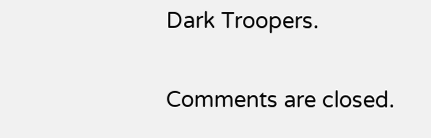Dark Troopers.

Comments are closed.